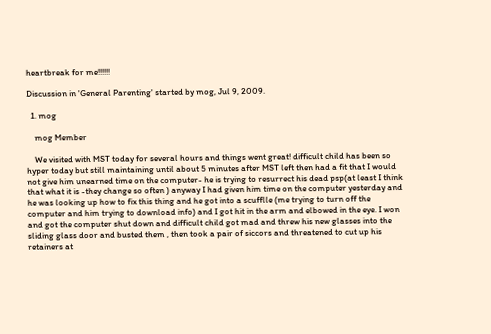heartbreak for me!!!!!!

Discussion in 'General Parenting' started by mog, Jul 9, 2009.

  1. mog

    mog Member

    We visited with MST today for several hours and things went great! difficult child has been so hyper today but still maintaining until about 5 minutes after MST left then had a fit that I would not give him unearned time on the computer- he is trying to resurrect his dead psp(at least I think that what it is -they change so often ) anyway I had given him time on the computer yesterday and he was looking up how to fix this thing and he got into a scufflle (me trying to turn off the computer and him trying to download info) and I got hit in the arm and elbowed in the eye. I won and got the computer shut down and difficult child got mad and threw his new glasses into the sliding glass door and busted them , then took a pair of siccors and threatened to cut up his retainers at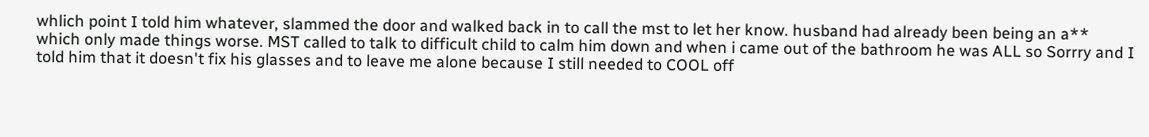whlich point I told him whatever, slammed the door and walked back in to call the mst to let her know. husband had already been being an a** which only made things worse. MST called to talk to difficult child to calm him down and when i came out of the bathroom he was ALL so Sorrry and I told him that it doesn't fix his glasses and to leave me alone because I still needed to COOL off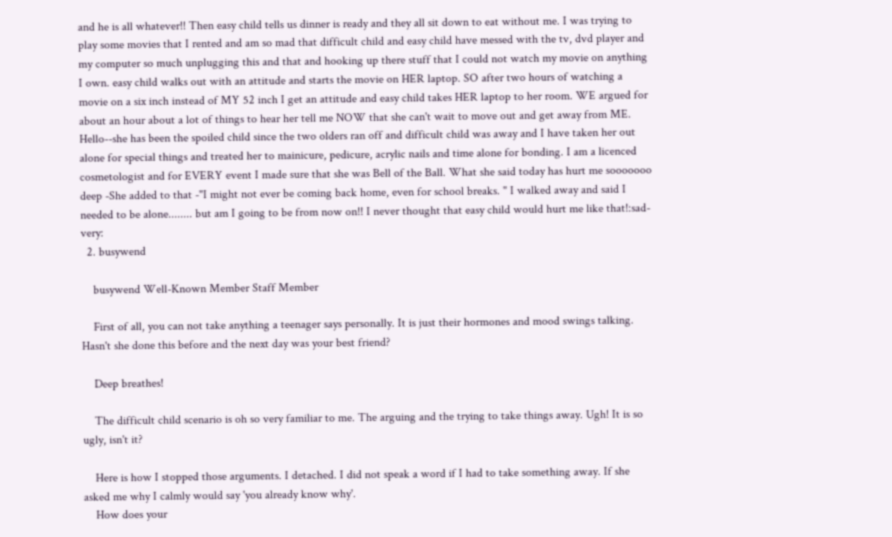and he is all whatever!! Then easy child tells us dinner is ready and they all sit down to eat without me. I was trying to play some movies that I rented and am so mad that difficult child and easy child have messed with the tv, dvd player and my computer so much unplugging this and that and hooking up there stuff that I could not watch my movie on anything I own. easy child walks out with an attitude and starts the movie on HER laptop. SO after two hours of watching a movie on a six inch instead of MY 52 inch I get an attitude and easy child takes HER laptop to her room. WE argued for about an hour about a lot of things to hear her tell me NOW that she can't wait to move out and get away from ME. Hello--she has been the spoiled child since the two olders ran off and difficult child was away and I have taken her out alone for special things and treated her to mainicure, pedicure, acrylic nails and time alone for bonding. I am a licenced cosmetologist and for EVERY event I made sure that she was Bell of the Ball. What she said today has hurt me sooooooo deep -She added to that -"I might not ever be coming back home, even for school breaks. " I walked away and said I needed to be alone........ but am I going to be from now on!! I never thought that easy child would hurt me like that!:sad-very:
  2. busywend

    busywend Well-Known Member Staff Member

    First of all, you can not take anything a teenager says personally. It is just their hormones and mood swings talking. Hasn't she done this before and the next day was your best friend?

    Deep breathes!

    The difficult child scenario is oh so very familiar to me. The arguing and the trying to take things away. Ugh! It is so ugly, isn't it?

    Here is how I stopped those arguments. I detached. I did not speak a word if I had to take something away. If she asked me why I calmly would say 'you already know why'.
    How does your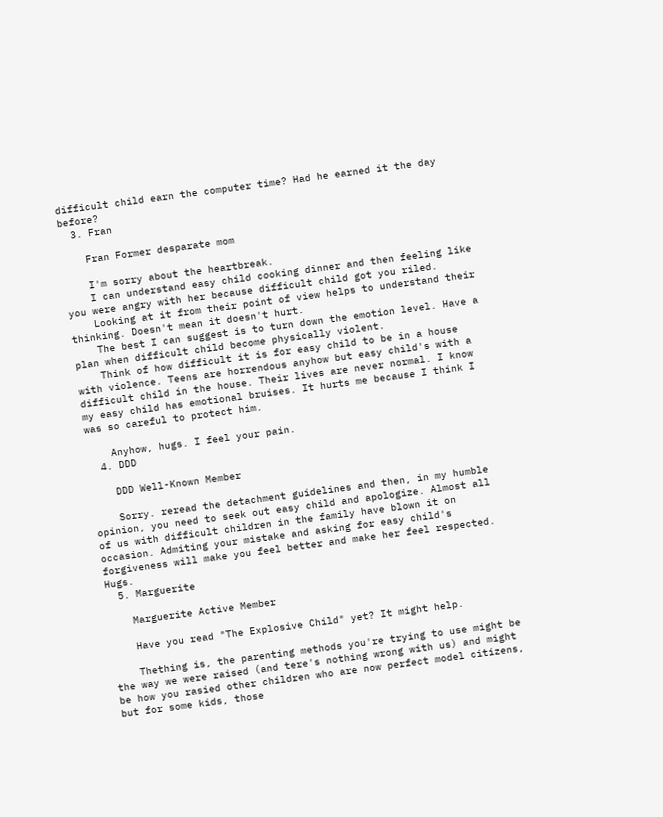difficult child earn the computer time? Had he earned it the day before?
  3. Fran

    Fran Former desparate mom

    I'm sorry about the heartbreak.
    I can understand easy child cooking dinner and then feeling like you were angry with her because difficult child got you riled.
    Looking at it from their point of view helps to understand their thinking. Doesn't mean it doesn't hurt.
    The best I can suggest is to turn down the emotion level. Have a plan when difficult child become physically violent.
    Think of how difficult it is for easy child to be in a house with violence. Teens are horrendous anyhow but easy child's with a difficult child in the house. Their lives are never normal. I know my easy child has emotional bruises. It hurts me because I think I was so careful to protect him.

    Anyhow, hugs. I feel your pain.
  4. DDD

    DDD Well-Known Member

    Sorry. reread the detachment guidelines and then, in my humble opinion, you need to seek out easy child and apologize. Almost all of us with difficult children in the family have blown it on occasion. Admiting your mistake and asking for easy child's forgiveness will make you feel better and make her feel respected. Hugs.
  5. Marguerite

    Marguerite Active Member

    Have you read "The Explosive Child" yet? It might help.

    Thething is, the parenting methods you're trying to use might be the way we were raised (and tere's nothing wrong with us) and might be how you rasied other children who are now perfect model citizens, but for some kids, those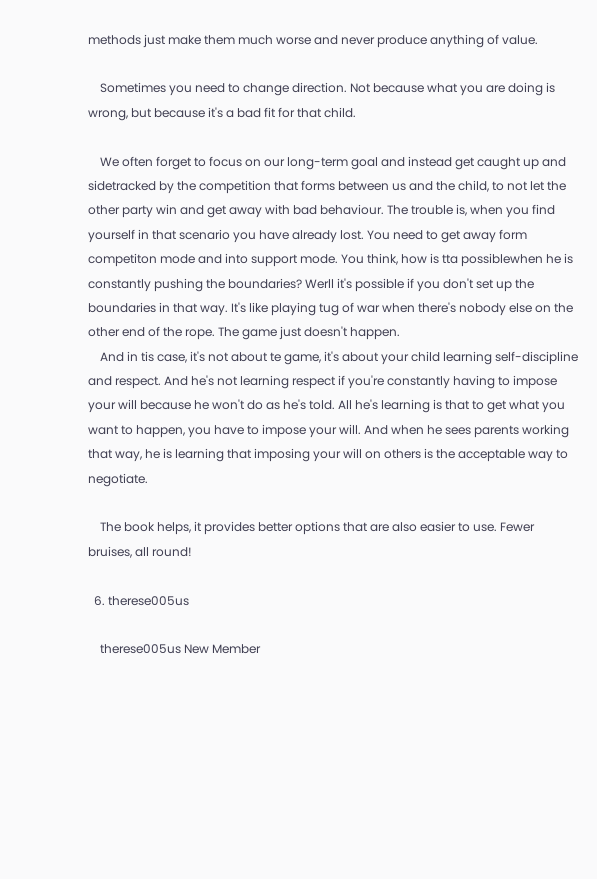methods just make them much worse and never produce anything of value.

    Sometimes you need to change direction. Not because what you are doing is wrong, but because it's a bad fit for that child.

    We often forget to focus on our long-term goal and instead get caught up and sidetracked by the competition that forms between us and the child, to not let the other party win and get away with bad behaviour. The trouble is, when you find yourself in that scenario you have already lost. You need to get away form competiton mode and into support mode. You think, how is tta possiblewhen he is constantly pushing the boundaries? Werll it's possible if you don't set up the boundaries in that way. It's like playing tug of war when there's nobody else on the other end of the rope. The game just doesn't happen.
    And in tis case, it's not about te game, it's about your child learning self-discipline and respect. And he's not learning respect if you're constantly having to impose your will because he won't do as he's told. All he's learning is that to get what you want to happen, you have to impose your will. And when he sees parents working that way, he is learning that imposing your will on others is the acceptable way to negotiate.

    The book helps, it provides better options that are also easier to use. Fewer bruises, all round!

  6. therese005us

    therese005us New Member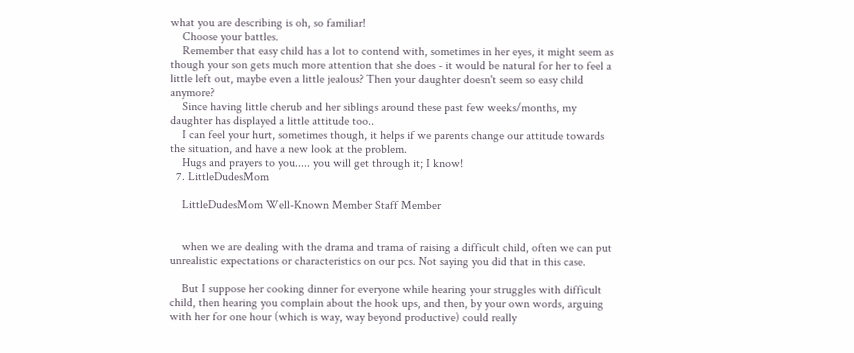what you are describing is oh, so familiar!
    Choose your battles.
    Remember that easy child has a lot to contend with, sometimes in her eyes, it might seem as though your son gets much more attention that she does - it would be natural for her to feel a little left out, maybe even a little jealous? Then your daughter doesn't seem so easy child anymore?
    Since having little cherub and her siblings around these past few weeks/months, my daughter has displayed a little attitude too..
    I can feel your hurt, sometimes though, it helps if we parents change our attitude towards the situation, and have a new look at the problem.
    Hugs and prayers to you..... you will get through it; I know!
  7. LittleDudesMom

    LittleDudesMom Well-Known Member Staff Member


    when we are dealing with the drama and trama of raising a difficult child, often we can put unrealistic expectations or characteristics on our pcs. Not saying you did that in this case.

    But I suppose her cooking dinner for everyone while hearing your struggles with difficult child, then hearing you complain about the hook ups, and then, by your own words, arguing with her for one hour (which is way, way beyond productive) could really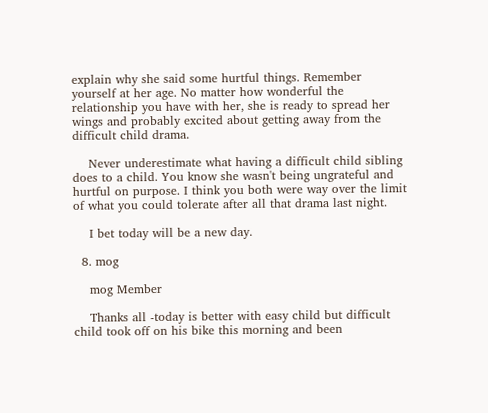explain why she said some hurtful things. Remember yourself at her age. No matter how wonderful the relationship you have with her, she is ready to spread her wings and probably excited about getting away from the difficult child drama.

    Never underestimate what having a difficult child sibling does to a child. You know she wasn't being ungrateful and hurtful on purpose. I think you both were way over the limit of what you could tolerate after all that drama last night.

    I bet today will be a new day.

  8. mog

    mog Member

    Thanks all -today is better with easy child but difficult child took off on his bike this morning and been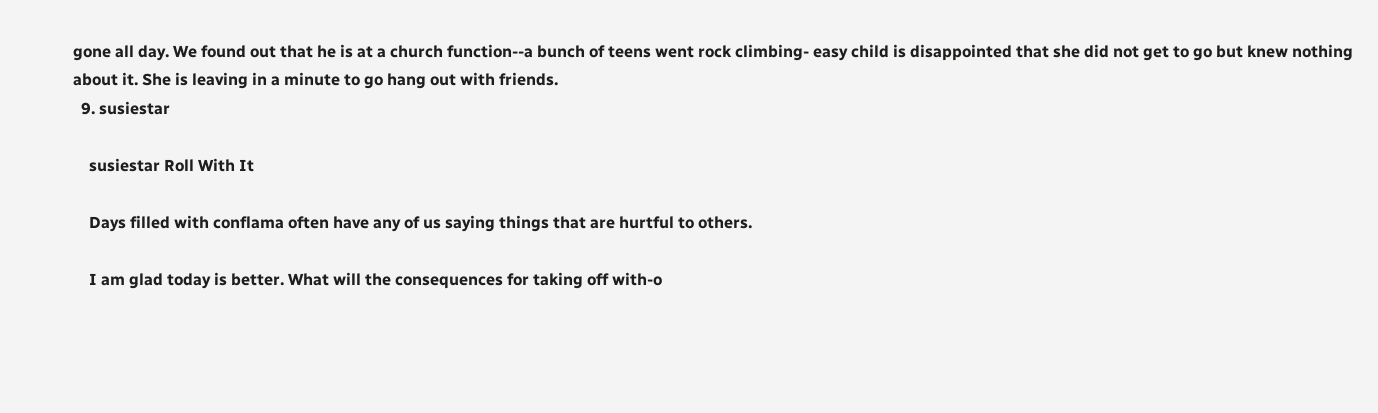gone all day. We found out that he is at a church function--a bunch of teens went rock climbing- easy child is disappointed that she did not get to go but knew nothing about it. She is leaving in a minute to go hang out with friends.
  9. susiestar

    susiestar Roll With It

    Days filled with conflama often have any of us saying things that are hurtful to others.

    I am glad today is better. What will the consequences for taking off with-o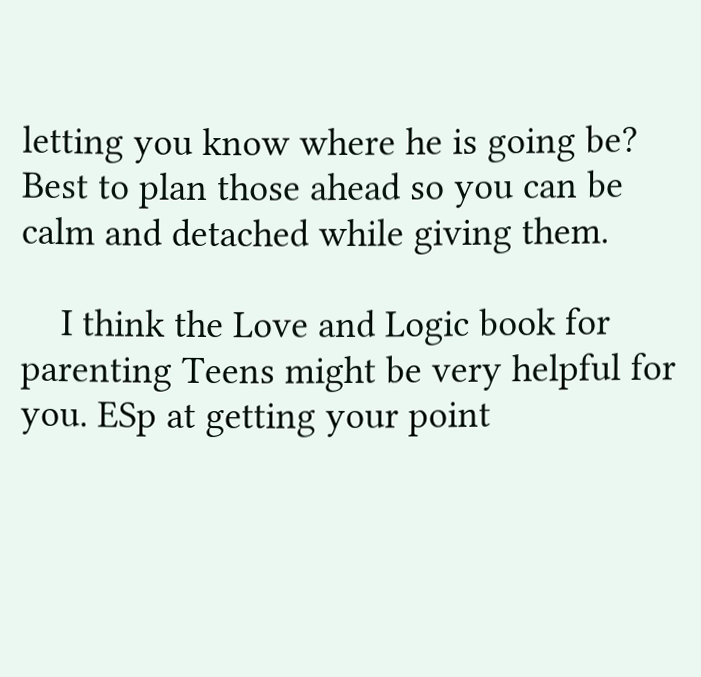letting you know where he is going be? Best to plan those ahead so you can be calm and detached while giving them.

    I think the Love and Logic book for parenting Teens might be very helpful for you. ESp at getting your point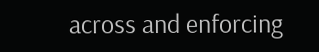across and enforcing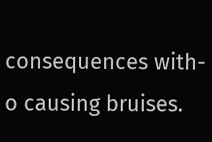consequences with-o causing bruises.